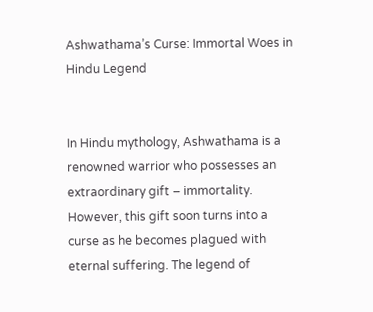Ashwathama’s Curse: Immortal Woes in Hindu Legend


In Hindu mythology, Ashwathama is a renowned warrior who possesses an extraordinary gift – immortality. However, this gift soon turns into a curse as he becomes plagued with eternal suffering. The legend of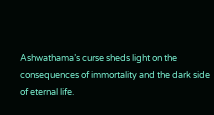Ashwathama’s curse sheds light on the consequences of immortality and the dark side of eternal life.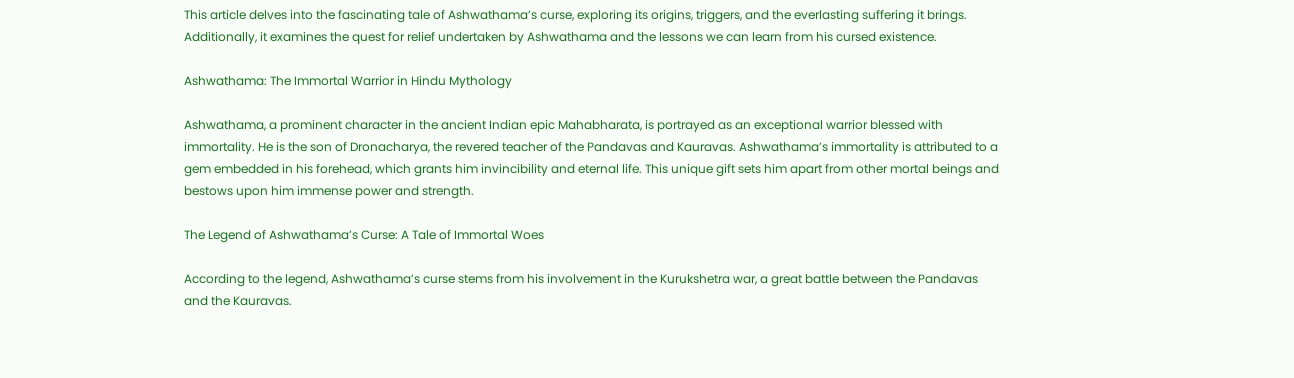This article delves into the fascinating tale of Ashwathama’s curse, exploring its origins, triggers, and the everlasting suffering it brings. Additionally, it examines the quest for relief undertaken by Ashwathama and the lessons we can learn from his cursed existence.

Ashwathama: The Immortal Warrior in Hindu Mythology

Ashwathama, a prominent character in the ancient Indian epic Mahabharata, is portrayed as an exceptional warrior blessed with immortality. He is the son of Dronacharya, the revered teacher of the Pandavas and Kauravas. Ashwathama’s immortality is attributed to a gem embedded in his forehead, which grants him invincibility and eternal life. This unique gift sets him apart from other mortal beings and bestows upon him immense power and strength.

The Legend of Ashwathama’s Curse: A Tale of Immortal Woes

According to the legend, Ashwathama’s curse stems from his involvement in the Kurukshetra war, a great battle between the Pandavas and the Kauravas.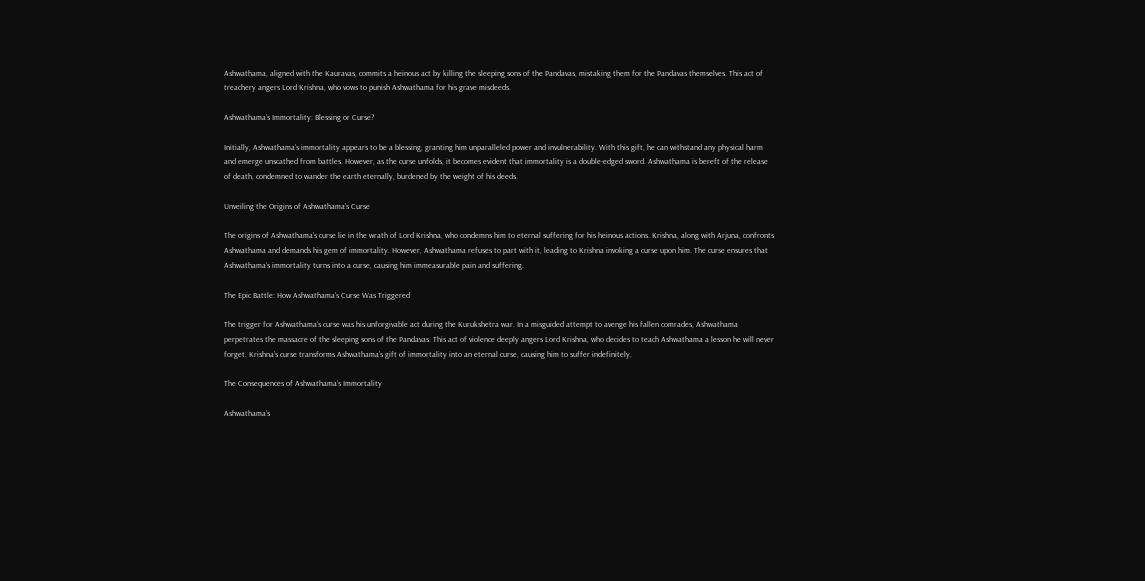Ashwathama, aligned with the Kauravas, commits a heinous act by killing the sleeping sons of the Pandavas, mistaking them for the Pandavas themselves. This act of treachery angers Lord Krishna, who vows to punish Ashwathama for his grave misdeeds.

Ashwathama’s Immortality: Blessing or Curse?

Initially, Ashwathama’s immortality appears to be a blessing, granting him unparalleled power and invulnerability. With this gift, he can withstand any physical harm and emerge unscathed from battles. However, as the curse unfolds, it becomes evident that immortality is a double-edged sword. Ashwathama is bereft of the release of death, condemned to wander the earth eternally, burdened by the weight of his deeds.

Unveiling the Origins of Ashwathama’s Curse

The origins of Ashwathama’s curse lie in the wrath of Lord Krishna, who condemns him to eternal suffering for his heinous actions. Krishna, along with Arjuna, confronts Ashwathama and demands his gem of immortality. However, Ashwathama refuses to part with it, leading to Krishna invoking a curse upon him. The curse ensures that Ashwathama’s immortality turns into a curse, causing him immeasurable pain and suffering.

The Epic Battle: How Ashwathama’s Curse Was Triggered

The trigger for Ashwathama’s curse was his unforgivable act during the Kurukshetra war. In a misguided attempt to avenge his fallen comrades, Ashwathama perpetrates the massacre of the sleeping sons of the Pandavas. This act of violence deeply angers Lord Krishna, who decides to teach Ashwathama a lesson he will never forget. Krishna’s curse transforms Ashwathama’s gift of immortality into an eternal curse, causing him to suffer indefinitely.

The Consequences of Ashwathama’s Immortality

Ashwathama’s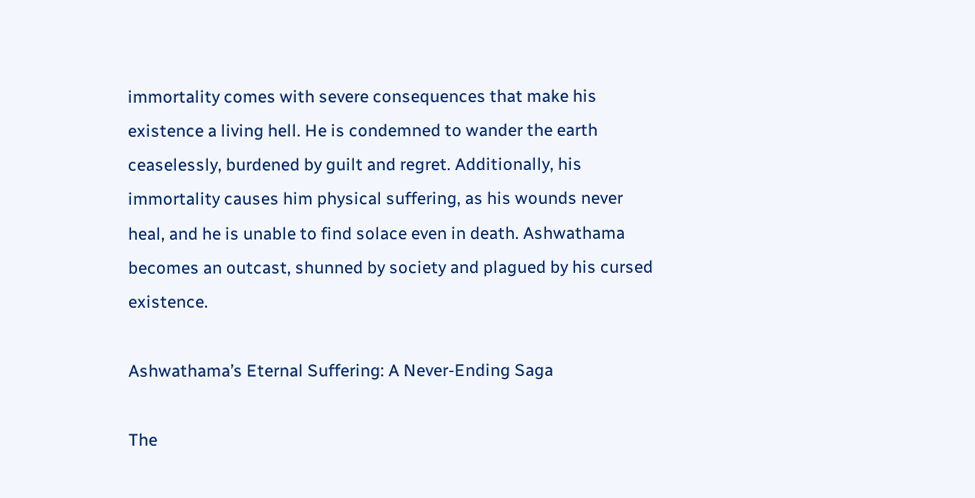immortality comes with severe consequences that make his existence a living hell. He is condemned to wander the earth ceaselessly, burdened by guilt and regret. Additionally, his immortality causes him physical suffering, as his wounds never heal, and he is unable to find solace even in death. Ashwathama becomes an outcast, shunned by society and plagued by his cursed existence.

Ashwathama’s Eternal Suffering: A Never-Ending Saga

The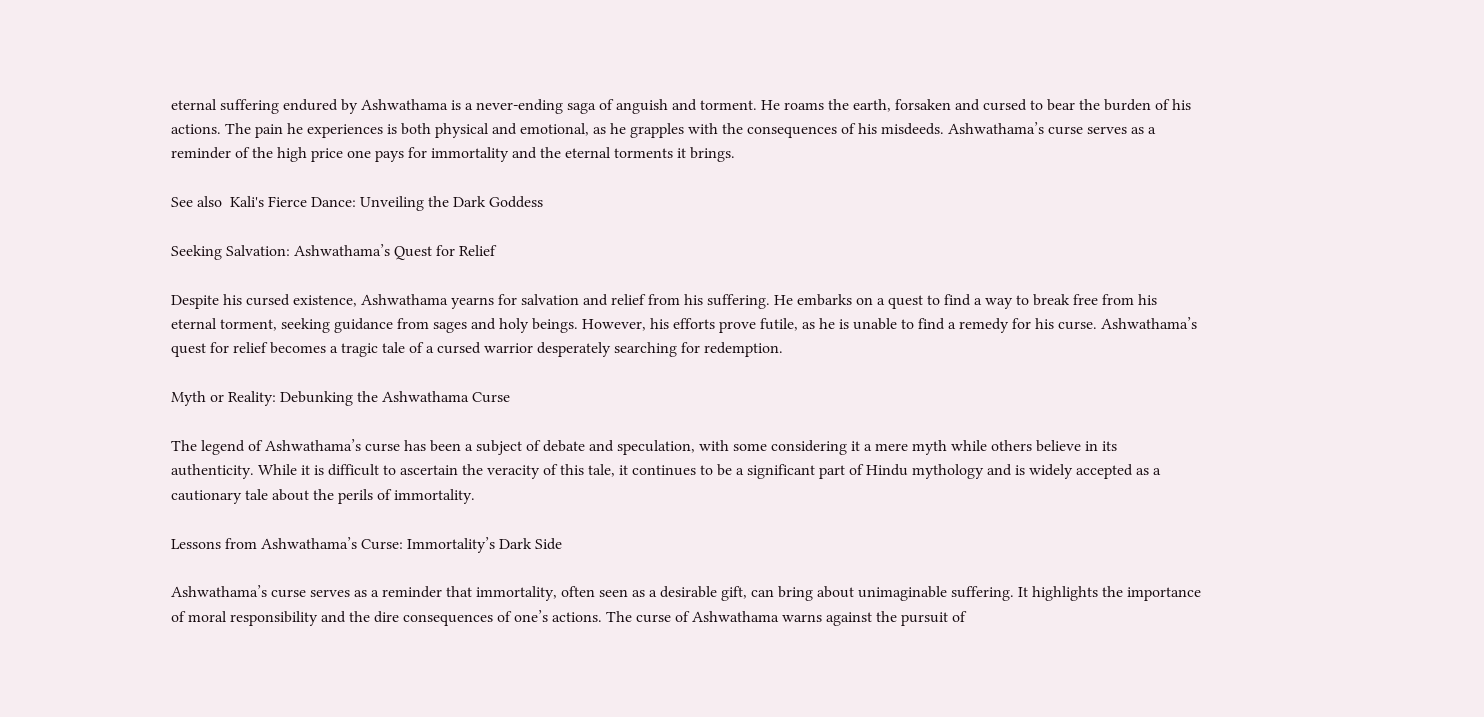eternal suffering endured by Ashwathama is a never-ending saga of anguish and torment. He roams the earth, forsaken and cursed to bear the burden of his actions. The pain he experiences is both physical and emotional, as he grapples with the consequences of his misdeeds. Ashwathama’s curse serves as a reminder of the high price one pays for immortality and the eternal torments it brings.

See also  Kali's Fierce Dance: Unveiling the Dark Goddess

Seeking Salvation: Ashwathama’s Quest for Relief

Despite his cursed existence, Ashwathama yearns for salvation and relief from his suffering. He embarks on a quest to find a way to break free from his eternal torment, seeking guidance from sages and holy beings. However, his efforts prove futile, as he is unable to find a remedy for his curse. Ashwathama’s quest for relief becomes a tragic tale of a cursed warrior desperately searching for redemption.

Myth or Reality: Debunking the Ashwathama Curse

The legend of Ashwathama’s curse has been a subject of debate and speculation, with some considering it a mere myth while others believe in its authenticity. While it is difficult to ascertain the veracity of this tale, it continues to be a significant part of Hindu mythology and is widely accepted as a cautionary tale about the perils of immortality.

Lessons from Ashwathama’s Curse: Immortality’s Dark Side

Ashwathama’s curse serves as a reminder that immortality, often seen as a desirable gift, can bring about unimaginable suffering. It highlights the importance of moral responsibility and the dire consequences of one’s actions. The curse of Ashwathama warns against the pursuit of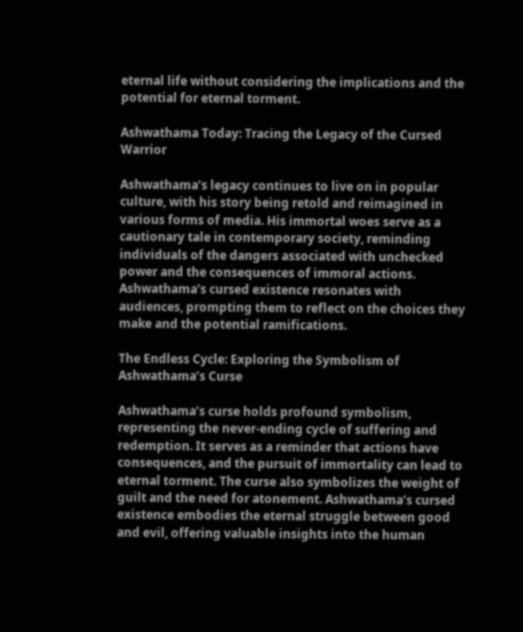eternal life without considering the implications and the potential for eternal torment.

Ashwathama Today: Tracing the Legacy of the Cursed Warrior

Ashwathama’s legacy continues to live on in popular culture, with his story being retold and reimagined in various forms of media. His immortal woes serve as a cautionary tale in contemporary society, reminding individuals of the dangers associated with unchecked power and the consequences of immoral actions. Ashwathama’s cursed existence resonates with audiences, prompting them to reflect on the choices they make and the potential ramifications.

The Endless Cycle: Exploring the Symbolism of Ashwathama’s Curse

Ashwathama’s curse holds profound symbolism, representing the never-ending cycle of suffering and redemption. It serves as a reminder that actions have consequences, and the pursuit of immortality can lead to eternal torment. The curse also symbolizes the weight of guilt and the need for atonement. Ashwathama’s cursed existence embodies the eternal struggle between good and evil, offering valuable insights into the human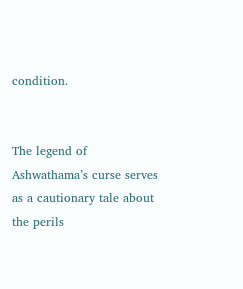condition.


The legend of Ashwathama’s curse serves as a cautionary tale about the perils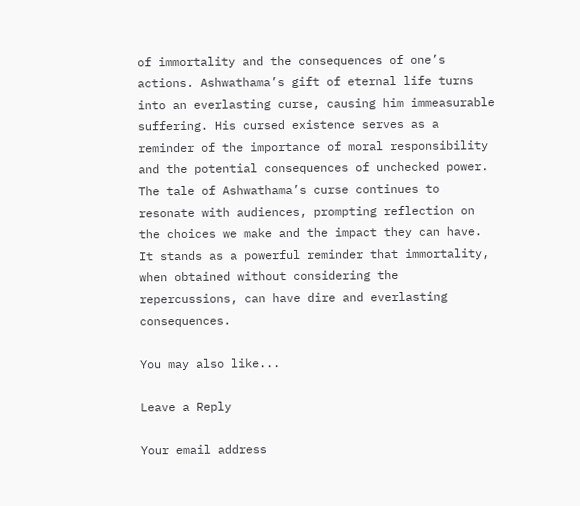of immortality and the consequences of one’s actions. Ashwathama’s gift of eternal life turns into an everlasting curse, causing him immeasurable suffering. His cursed existence serves as a reminder of the importance of moral responsibility and the potential consequences of unchecked power. The tale of Ashwathama’s curse continues to resonate with audiences, prompting reflection on the choices we make and the impact they can have. It stands as a powerful reminder that immortality, when obtained without considering the repercussions, can have dire and everlasting consequences.

You may also like...

Leave a Reply

Your email address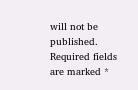will not be published. Required fields are marked *